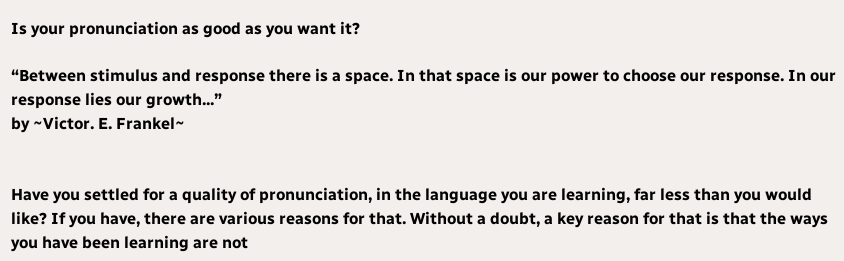Is your pronunciation as good as you want it?

“Between stimulus and response there is a space. In that space is our power to choose our response. In our response lies our growth...”
by ~Victor. E. Frankel~


Have you settled for a quality of pronunciation, in the language you are learning, far less than you would like? If you have, there are various reasons for that. Without a doubt, a key reason for that is that the ways you have been learning are not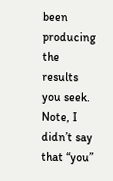been producing the results you seek. Note, I didn’t say that “you”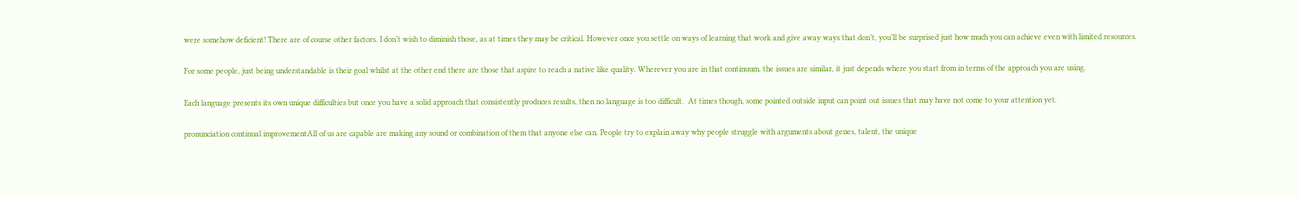were somehow deficient! There are of course other factors. I don’t wish to diminish those, as at times they may be critical. However once you settle on ways of learning that work and give away ways that don’t, you’ll be surprised just how much you can achieve even with limited resources.

For some people, just being understandable is their goal whilst at the other end there are those that aspire to reach a native like quality. Wherever you are in that continuum, the issues are similar, it just depends where you start from in terms of the approach you are using.

Each language presents its own unique difficulties but once you have a solid approach that consistently produces results, then no language is too difficult.  At times though, some pointed outside input can point out issues that may have not come to your attention yet.

pronunciation continual improvementAll of us are capable are making any sound or combination of them that anyone else can. People try to explain away why people struggle with arguments about genes, talent, the unique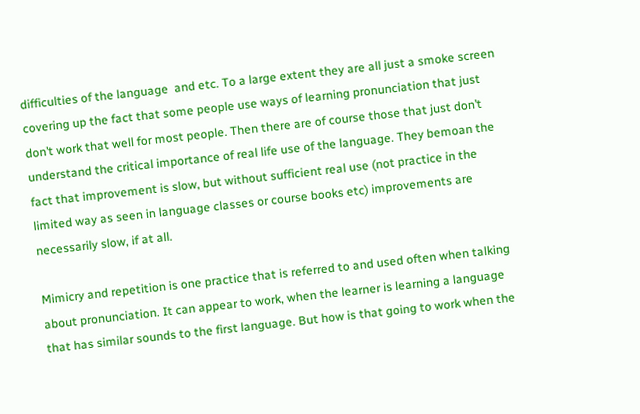difficulties of the language  and etc. To a large extent they are all just a smoke screen covering up the fact that some people use ways of learning pronunciation that just don’t work that well for most people. Then there are of course those that just don’t understand the critical importance of real life use of the language. They bemoan the fact that improvement is slow, but without sufficient real use (not practice in the limited way as seen in language classes or course books etc) improvements are necessarily slow, if at all.

Mimicry and repetition is one practice that is referred to and used often when talking about pronunciation. It can appear to work, when the learner is learning a language that has similar sounds to the first language. But how is that going to work when the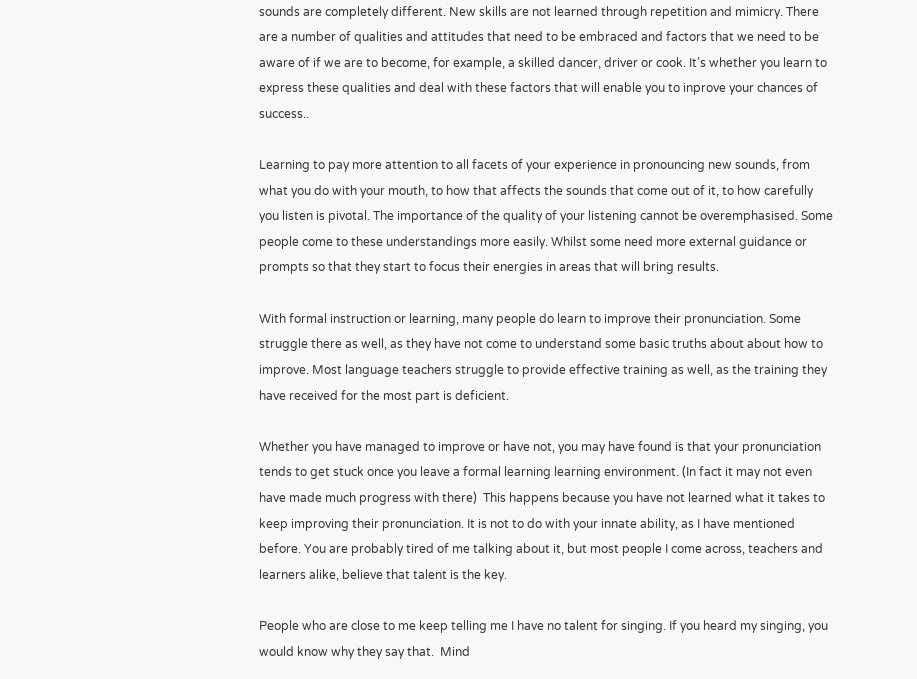sounds are completely different. New skills are not learned through repetition and mimicry. There are a number of qualities and attitudes that need to be embraced and factors that we need to be aware of if we are to become, for example, a skilled dancer, driver or cook. It’s whether you learn to express these qualities and deal with these factors that will enable you to inprove your chances of success..

Learning to pay more attention to all facets of your experience in pronouncing new sounds, from what you do with your mouth, to how that affects the sounds that come out of it, to how carefully you listen is pivotal. The importance of the quality of your listening cannot be overemphasised. Some people come to these understandings more easily. Whilst some need more external guidance or prompts so that they start to focus their energies in areas that will bring results.

With formal instruction or learning, many people do learn to improve their pronunciation. Some struggle there as well, as they have not come to understand some basic truths about about how to improve. Most language teachers struggle to provide effective training as well, as the training they have received for the most part is deficient.

Whether you have managed to improve or have not, you may have found is that your pronunciation tends to get stuck once you leave a formal learning learning environment. (In fact it may not even have made much progress with there)  This happens because you have not learned what it takes to keep improving their pronunciation. It is not to do with your innate ability, as I have mentioned before. You are probably tired of me talking about it, but most people I come across, teachers and learners alike, believe that talent is the key.

People who are close to me keep telling me I have no talent for singing. If you heard my singing, you would know why they say that.  Mind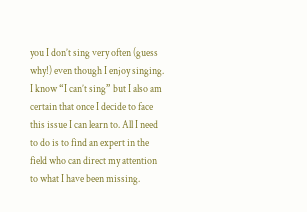you I don’t sing very often (guess why!) even though I enjoy singing. I know “I can’t sing” but I also am certain that once I decide to face this issue I can learn to. All I need to do is to find an expert in the field who can direct my attention to what I have been missing.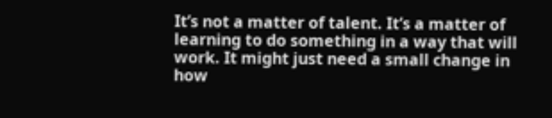It’s not a matter of talent. It’s a matter of learning to do something in a way that will work. It might just need a small change in how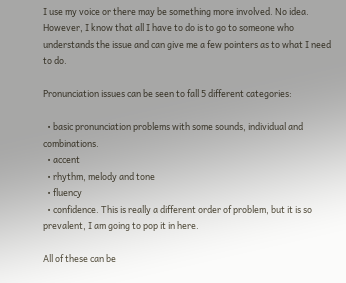I use my voice or there may be something more involved. No idea. However, I know that all I have to do is to go to someone who understands the issue and can give me a few pointers as to what I need to do.

Pronunciation issues can be seen to fall 5 different categories:

  • basic pronunciation problems with some sounds, individual and combinations.
  • accent
  • rhythm, melody and tone
  • fluency
  • confidence. This is really a different order of problem, but it is so prevalent, I am going to pop it in here.

All of these can be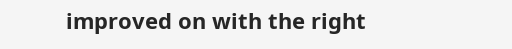improved on with the right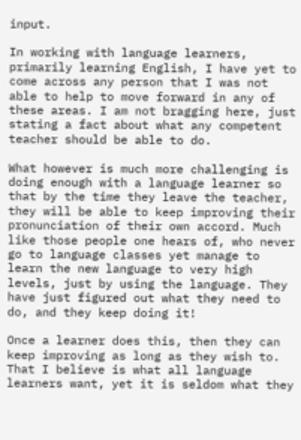input.

In working with language learners, primarily learning English, I have yet to come across any person that I was not able to help to move forward in any of these areas. I am not bragging here, just stating a fact about what any competent teacher should be able to do.

What however is much more challenging is doing enough with a language learner so that by the time they leave the teacher, they will be able to keep improving their pronunciation of their own accord. Much like those people one hears of, who never go to language classes yet manage to learn the new language to very high levels, just by using the language. They have just figured out what they need to do, and they keep doing it!

Once a learner does this, then they can keep improving as long as they wish to. That I believe is what all language learners want, yet it is seldom what they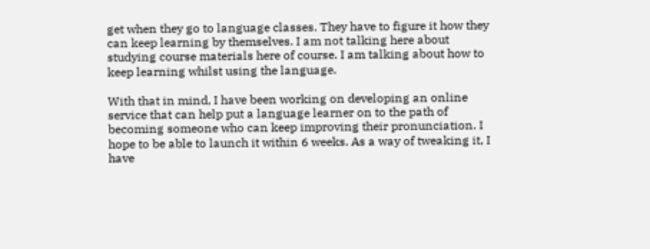get when they go to language classes. They have to figure it how they can keep learning by themselves. I am not talking here about studying course materials here of course. I am talking about how to keep learning whilst using the language.

With that in mind, I have been working on developing an online service that can help put a language learner on to the path of becoming someone who can keep improving their pronunciation. I hope to be able to launch it within 6 weeks. As a way of tweaking it, I have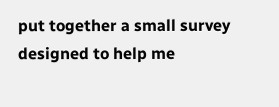put together a small survey designed to help me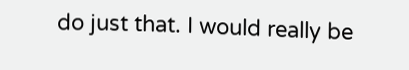do just that. I would really be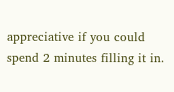appreciative if you could spend 2 minutes filling it in.